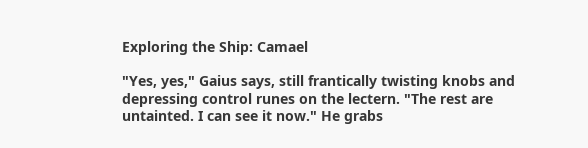Exploring the Ship: Camael

"Yes, yes," Gaius says, still frantically twisting knobs and depressing control runes on the lectern. "The rest are untainted. I can see it now." He grabs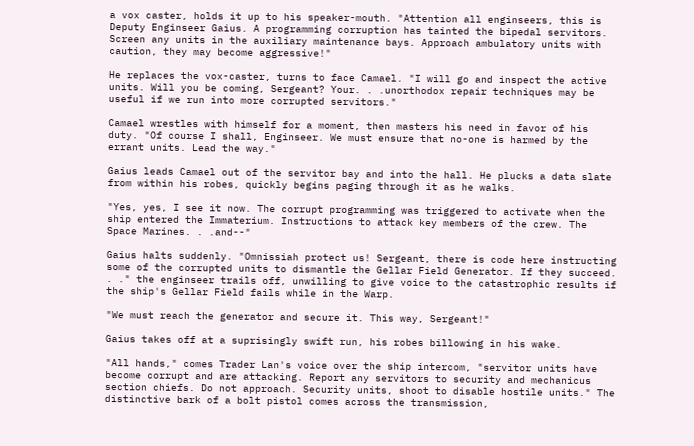a vox caster, holds it up to his speaker-mouth. "Attention all enginseers, this is Deputy Enginseer Gaius. A programming corruption has tainted the bipedal servitors. Screen any units in the auxiliary maintenance bays. Approach ambulatory units with caution, they may become aggressive!"

He replaces the vox-caster, turns to face Camael. "I will go and inspect the active units. Will you be coming, Sergeant? Your. . .unorthodox repair techniques may be useful if we run into more corrupted servitors."

Camael wrestles with himself for a moment, then masters his need in favor of his duty. "Of course I shall, Enginseer. We must ensure that no-one is harmed by the errant units. Lead the way."

Gaius leads Camael out of the servitor bay and into the hall. He plucks a data slate from within his robes, quickly begins paging through it as he walks.

"Yes, yes, I see it now. The corrupt programming was triggered to activate when the ship entered the Immaterium. Instructions to attack key members of the crew. The Space Marines. . .and--"

Gaius halts suddenly. "Omnissiah protect us! Sergeant, there is code here instructing some of the corrupted units to dismantle the Gellar Field Generator. If they succeed. . ." the enginseer trails off, unwilling to give voice to the catastrophic results if the ship's Gellar Field fails while in the Warp.

"We must reach the generator and secure it. This way, Sergeant!"

Gaius takes off at a suprisingly swift run, his robes billowing in his wake.

"All hands," comes Trader Lan's voice over the ship intercom, "servitor units have become corrupt and are attacking. Report any servitors to security and mechanicus section chiefs. Do not approach. Security units, shoot to disable hostile units." The distinctive bark of a bolt pistol comes across the transmission,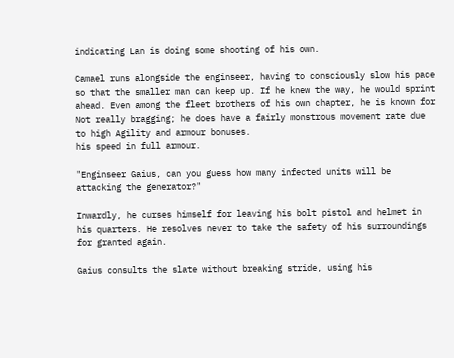indicating Lan is doing some shooting of his own.

Camael runs alongside the enginseer, having to consciously slow his pace so that the smaller man can keep up. If he knew the way, he would sprint ahead. Even among the fleet brothers of his own chapter, he is known for
Not really bragging; he does have a fairly monstrous movement rate due to high Agility and armour bonuses.
his speed in full armour.

"Enginseer Gaius, can you guess how many infected units will be attacking the generator?"

Inwardly, he curses himself for leaving his bolt pistol and helmet in his quarters. He resolves never to take the safety of his surroundings for granted again.

Gaius consults the slate without breaking stride, using his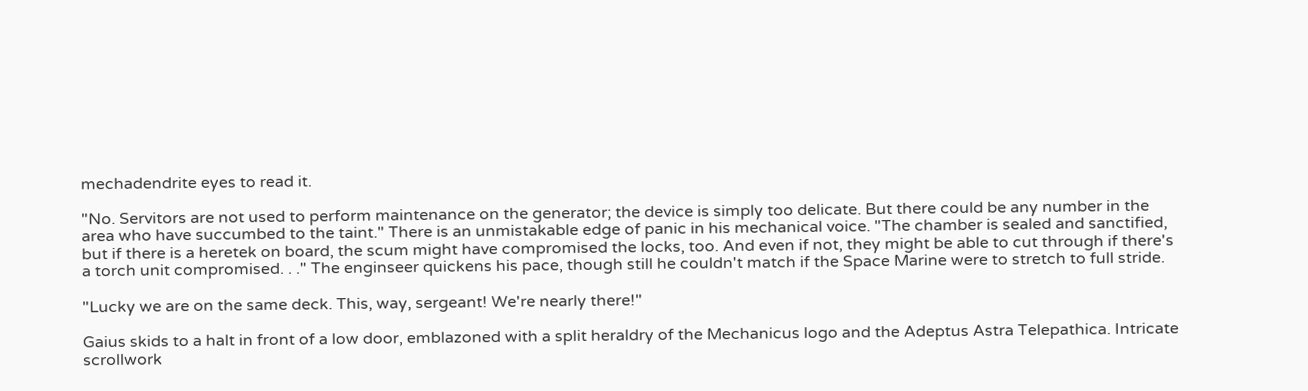mechadendrite eyes to read it.

"No. Servitors are not used to perform maintenance on the generator; the device is simply too delicate. But there could be any number in the area who have succumbed to the taint." There is an unmistakable edge of panic in his mechanical voice. "The chamber is sealed and sanctified, but if there is a heretek on board, the scum might have compromised the locks, too. And even if not, they might be able to cut through if there's a torch unit compromised. . ." The enginseer quickens his pace, though still he couldn't match if the Space Marine were to stretch to full stride.

"Lucky we are on the same deck. This, way, sergeant! We're nearly there!"

Gaius skids to a halt in front of a low door, emblazoned with a split heraldry of the Mechanicus logo and the Adeptus Astra Telepathica. Intricate scrollwork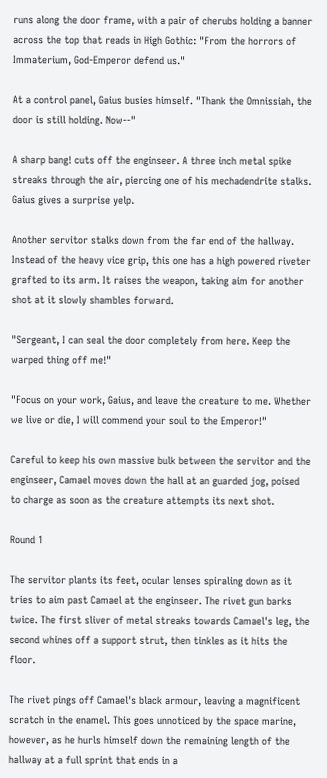runs along the door frame, with a pair of cherubs holding a banner across the top that reads in High Gothic: "From the horrors of Immaterium, God-Emperor defend us."

At a control panel, Gaius busies himself. "Thank the Omnissiah, the door is still holding. Now--"

A sharp bang! cuts off the enginseer. A three inch metal spike streaks through the air, piercing one of his mechadendrite stalks. Gaius gives a surprise yelp.

Another servitor stalks down from the far end of the hallway. Instead of the heavy vice grip, this one has a high powered riveter grafted to its arm. It raises the weapon, taking aim for another shot at it slowly shambles forward.

"Sergeant, I can seal the door completely from here. Keep the warped thing off me!"

"Focus on your work, Gaius, and leave the creature to me. Whether we live or die, I will commend your soul to the Emperor!"

Careful to keep his own massive bulk between the servitor and the enginseer, Camael moves down the hall at an guarded jog, poised to charge as soon as the creature attempts its next shot.

Round 1

The servitor plants its feet, ocular lenses spiraling down as it tries to aim past Camael at the enginseer. The rivet gun barks twice. The first sliver of metal streaks towards Camael's leg, the second whines off a support strut, then tinkles as it hits the floor.

The rivet pings off Camael's black armour, leaving a magnificent scratch in the enamel. This goes unnoticed by the space marine, however, as he hurls himself down the remaining length of the hallway at a full sprint that ends in a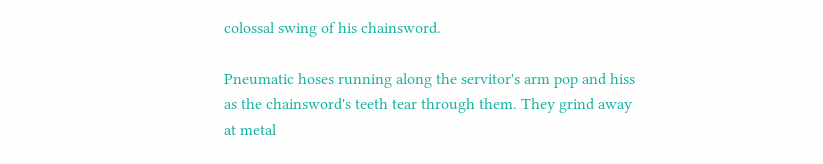colossal swing of his chainsword.

Pneumatic hoses running along the servitor's arm pop and hiss as the chainsword's teeth tear through them. They grind away at metal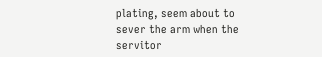plating, seem about to sever the arm when the servitor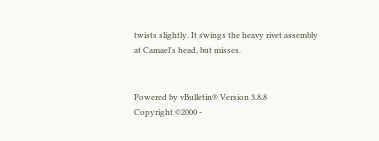twists slightly. It swings the heavy rivet assembly at Camael's head, but misses.


Powered by vBulletin® Version 3.8.8
Copyright ©2000 -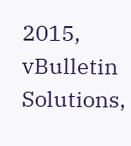2015, vBulletin Solutions,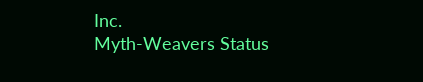Inc.
Myth-Weavers Status